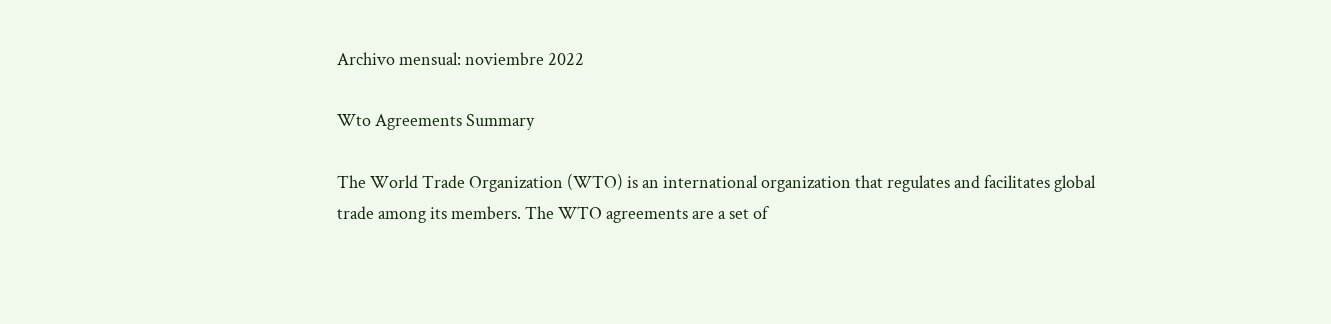Archivo mensual: noviembre 2022

Wto Agreements Summary

The World Trade Organization (WTO) is an international organization that regulates and facilitates global trade among its members. The WTO agreements are a set of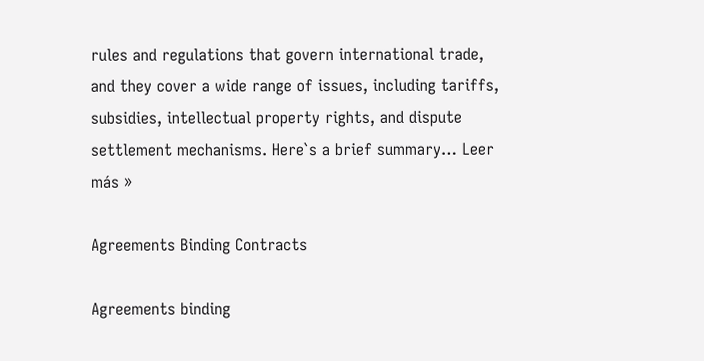rules and regulations that govern international trade, and they cover a wide range of issues, including tariffs, subsidies, intellectual property rights, and dispute settlement mechanisms. Here`s a brief summary… Leer más »

Agreements Binding Contracts

Agreements binding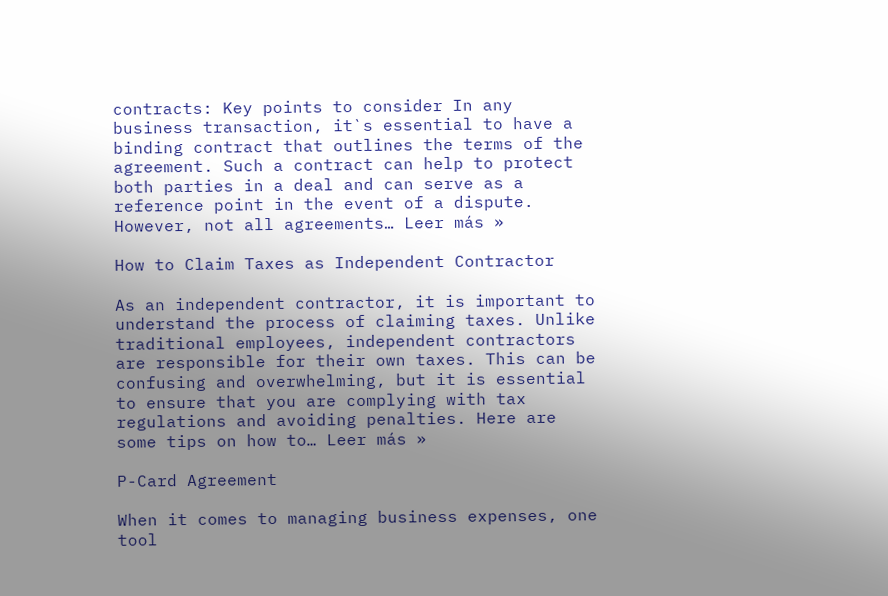contracts: Key points to consider In any business transaction, it`s essential to have a binding contract that outlines the terms of the agreement. Such a contract can help to protect both parties in a deal and can serve as a reference point in the event of a dispute. However, not all agreements… Leer más »

How to Claim Taxes as Independent Contractor

As an independent contractor, it is important to understand the process of claiming taxes. Unlike traditional employees, independent contractors are responsible for their own taxes. This can be confusing and overwhelming, but it is essential to ensure that you are complying with tax regulations and avoiding penalties. Here are some tips on how to… Leer más »

P-Card Agreement

When it comes to managing business expenses, one tool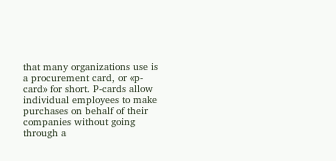that many organizations use is a procurement card, or «p-card» for short. P-cards allow individual employees to make purchases on behalf of their companies without going through a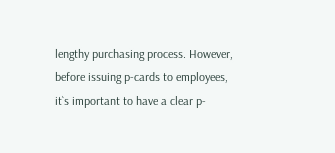lengthy purchasing process. However, before issuing p-cards to employees, it`s important to have a clear p-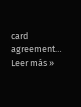card agreement… Leer más »